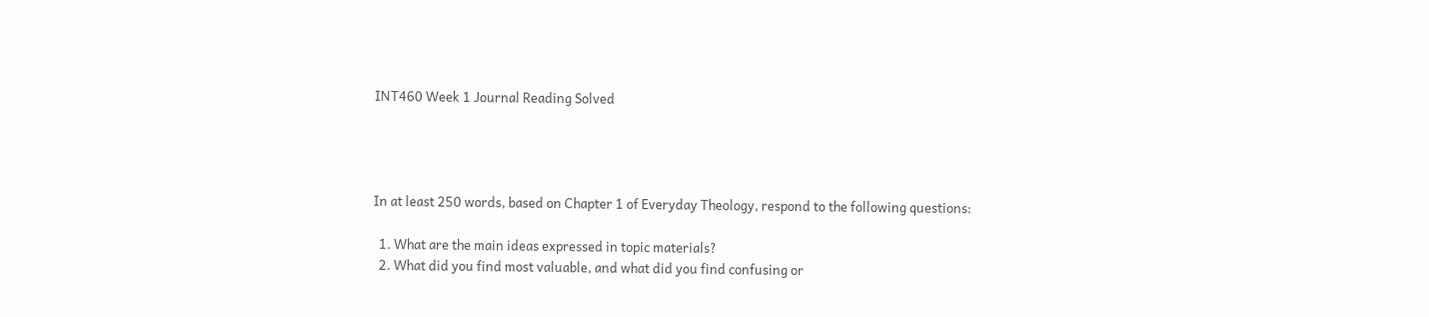INT460 Week 1 Journal Reading Solved




In at least 250 words, based on Chapter 1 of Everyday Theology, respond to the following questions:

  1. What are the main ideas expressed in topic materials?
  2. What did you find most valuable, and what did you find confusing or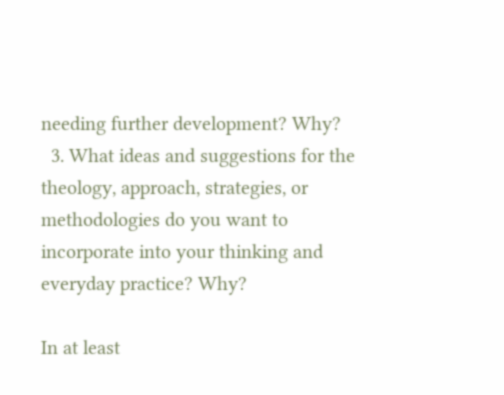needing further development? Why?
  3. What ideas and suggestions for the theology, approach, strategies, or methodologies do you want to incorporate into your thinking and everyday practice? Why?

In at least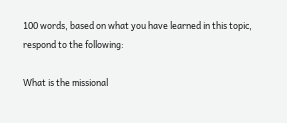100 words, based on what you have learned in this topic, respond to the following:

What is the missional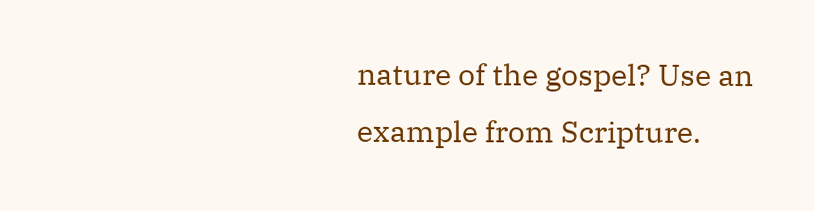nature of the gospel? Use an example from Scripture.